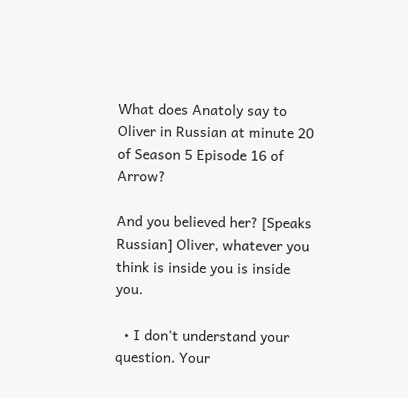What does Anatoly say to Oliver in Russian at minute 20 of Season 5 Episode 16 of Arrow?

And you believed her? [Speaks Russian] Oliver, whatever you think is inside you is inside you.

  • I don't understand your question. Your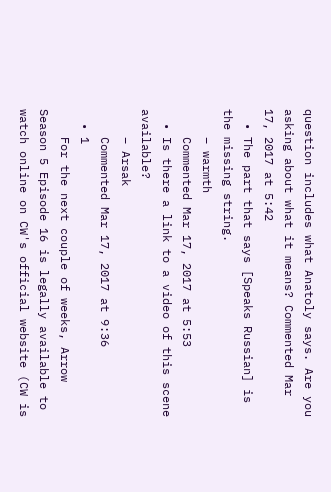question includes what Anatoly says. Are you asking about what it means? Commented Mar 17, 2017 at 5:42
  • The part that says [Speaks Russian] is the missing string.
    – warmth
    Commented Mar 17, 2017 at 5:53
  • Is there a link to a video of this scene available?
    – Arsak
    Commented Mar 17, 2017 at 9:36
  • 1
    For the next couple of weeks, Arrow Season 5 Episode 16 is legally available to watch online on CW's official website (CW is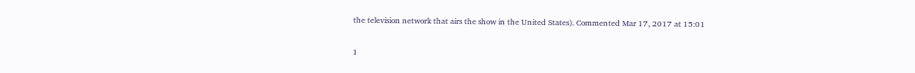the television network that airs the show in the United States). Commented Mar 17, 2017 at 15:01

1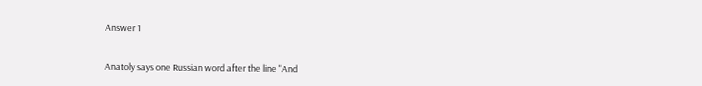Answer 1


Anatoly says one Russian word after the line "And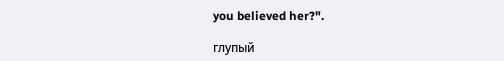you believed her?".

глупый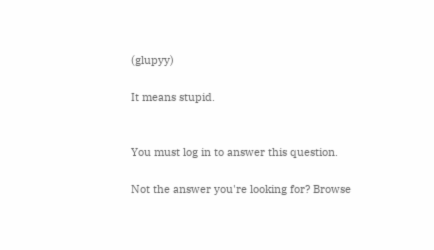(glupyy)

It means stupid.


You must log in to answer this question.

Not the answer you're looking for? Browse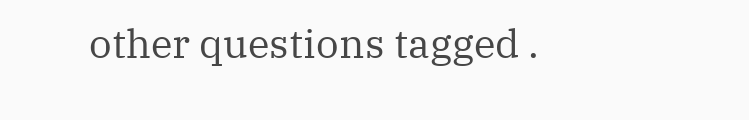other questions tagged .